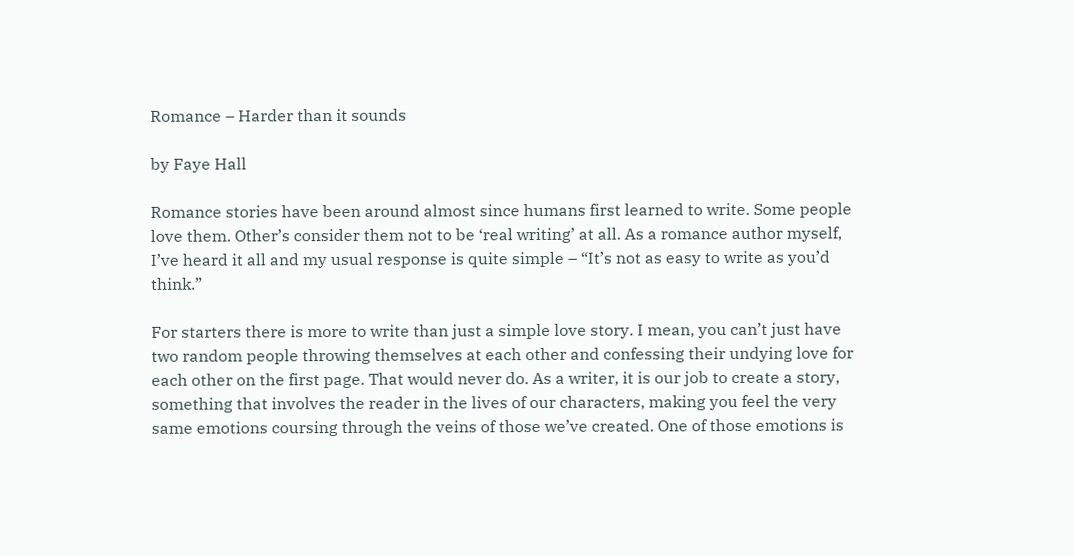Romance – Harder than it sounds

by Faye Hall

Romance stories have been around almost since humans first learned to write. Some people love them. Other’s consider them not to be ‘real writing’ at all. As a romance author myself, I’ve heard it all and my usual response is quite simple – “It’s not as easy to write as you’d think.”

For starters there is more to write than just a simple love story. I mean, you can’t just have two random people throwing themselves at each other and confessing their undying love for each other on the first page. That would never do. As a writer, it is our job to create a story, something that involves the reader in the lives of our characters, making you feel the very same emotions coursing through the veins of those we’ve created. One of those emotions is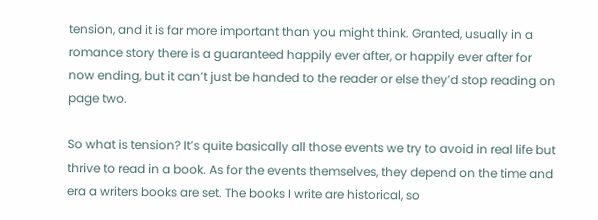tension, and it is far more important than you might think. Granted, usually in a romance story there is a guaranteed happily ever after, or happily ever after for now ending, but it can’t just be handed to the reader or else they’d stop reading on page two.

So what is tension? It’s quite basically all those events we try to avoid in real life but thrive to read in a book. As for the events themselves, they depend on the time and era a writers books are set. The books I write are historical, so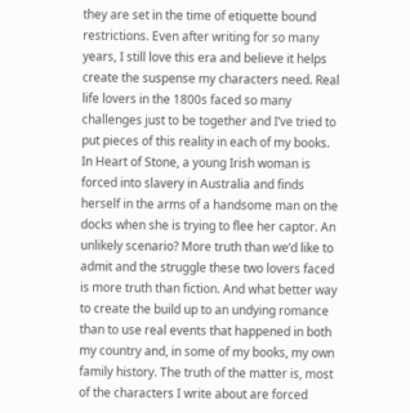they are set in the time of etiquette bound restrictions. Even after writing for so many years, I still love this era and believe it helps create the suspense my characters need. Real life lovers in the 1800s faced so many challenges just to be together and I’ve tried to put pieces of this reality in each of my books. In Heart of Stone, a young Irish woman is forced into slavery in Australia and finds herself in the arms of a handsome man on the docks when she is trying to flee her captor. An unlikely scenario? More truth than we’d like to admit and the struggle these two lovers faced is more truth than fiction. And what better way to create the build up to an undying romance than to use real events that happened in both my country and, in some of my books, my own family history. The truth of the matter is, most of the characters I write about are forced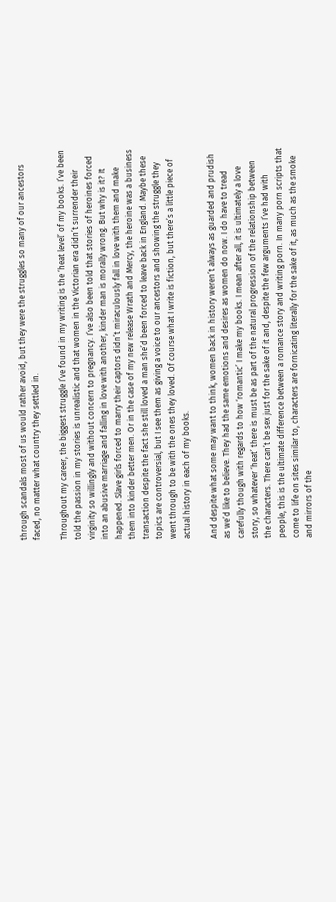through scandals most of us would rather avoid, but they were the struggles so many of our ancestors faced, no matter what country they settled in.

Throughout my career, the biggest struggle I’ve found in my writing is the ‘heat level’ of my books. I’ve been told the passion in my stories is unrealistic and that women in the Victorian era didn’t surrender their virginity so willingly and without concern to pregnancy. I’ve also been told that stories of heroines forced into an abusive marriage and falling in love with another, kinder man is morally wrong. But why is it? It happened. Slave girls forced to marry their captors didn’t miraculously fall in love with them and make them into kinder better men. Or in the case of my new release Wrath and Mercy, the heroine was a business transaction despite the fact she still loved a man she’d been forced to leave back in England. Maybe these topics are controversial, but I see them as giving a voice to our ancestors and showing the struggle they went through to be with the ones they loved. Of course what I write is fiction, but there’s a little piece of actual history in each of my books.

And despite what some may want to think, women back in history weren’t always as guarded and prudish as we’d like to believe. They had the same emotions and desires as women do now. I do have to tread carefully though with regards to how ‘romantic’ I make my books. I mean after all, it is ultimately a love story, so whatever ‘heat’ there is must be as part of the natural progression of the relationship between the characters. There can’t be sex just for the sake of it and, despite the few arguments I’ve had with people, this is the ultimate difference between a romance story and writing porn. In many porn scripts that come to life on sites similar to, characters are fornicating literally for the sake of it, as much as the smoke and mirrors of the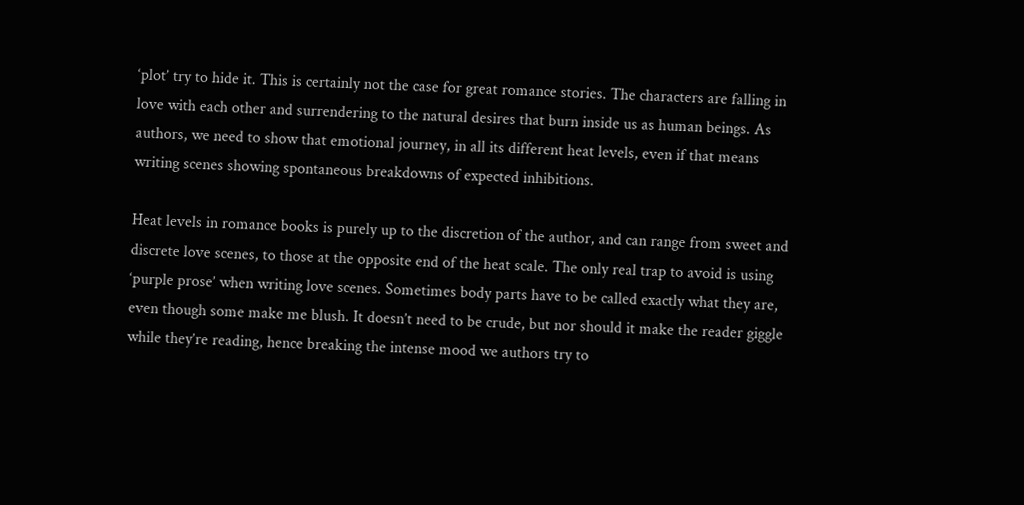‘plot’ try to hide it. This is certainly not the case for great romance stories. The characters are falling in love with each other and surrendering to the natural desires that burn inside us as human beings. As authors, we need to show that emotional journey, in all its different heat levels, even if that means writing scenes showing spontaneous breakdowns of expected inhibitions.

Heat levels in romance books is purely up to the discretion of the author, and can range from sweet and discrete love scenes, to those at the opposite end of the heat scale. The only real trap to avoid is using ‘purple prose’ when writing love scenes. Sometimes body parts have to be called exactly what they are, even though some make me blush. It doesn’t need to be crude, but nor should it make the reader giggle while they’re reading, hence breaking the intense mood we authors try to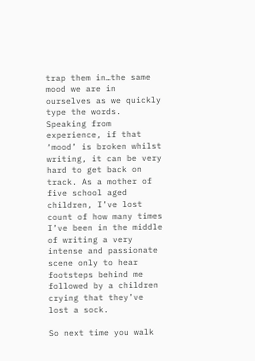trap them in…the same mood we are in ourselves as we quickly type the words. Speaking from experience, if that ‘mood’ is broken whilst writing, it can be very hard to get back on track. As a mother of five school aged children, I’ve lost count of how many times I’ve been in the middle of writing a very intense and passionate scene only to hear footsteps behind me followed by a children crying that they’ve lost a sock.

So next time you walk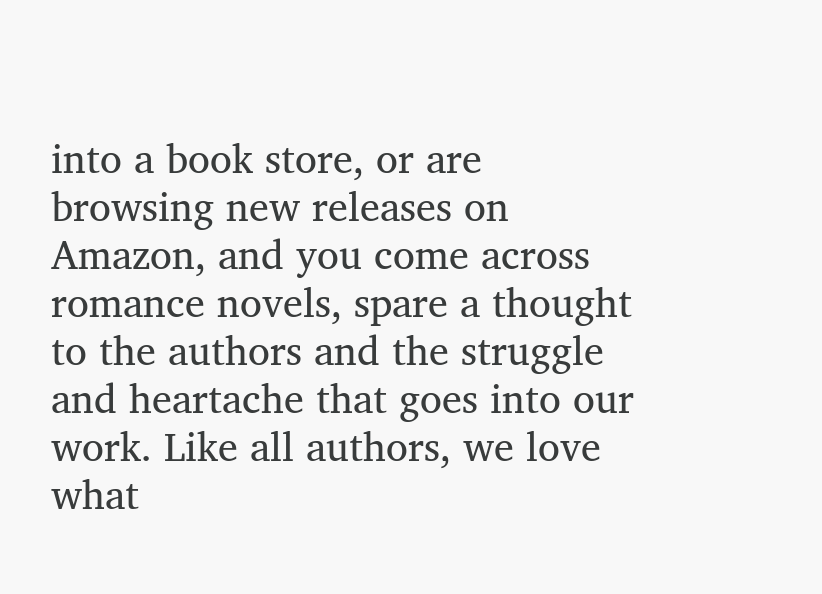into a book store, or are browsing new releases on Amazon, and you come across romance novels, spare a thought to the authors and the struggle and heartache that goes into our work. Like all authors, we love what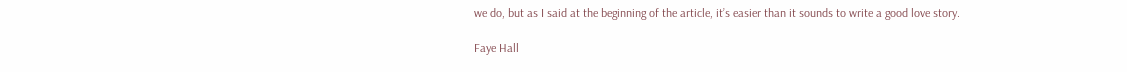we do, but as I said at the beginning of the article, it’s easier than it sounds to write a good love story.

Faye Hall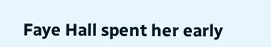Faye Hall spent her early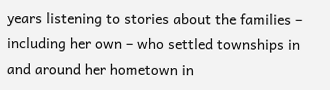years listening to stories about the families – including her own – who settled townships in and around her hometown in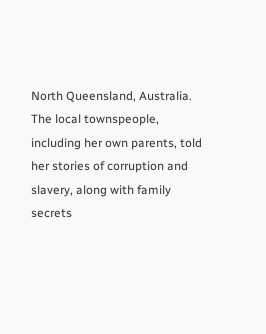North Queensland, Australia. The local townspeople, including her own parents, told her stories of corruption and slavery, along with family secrets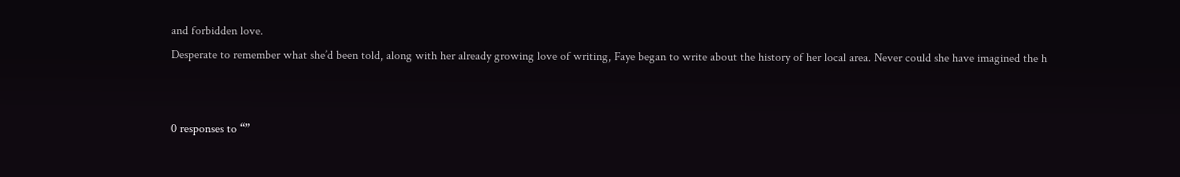and forbidden love.
Desperate to remember what she’d been told, along with her already growing love of writing, Faye began to write about the history of her local area. Never could she have imagined the h


0 responses to “”